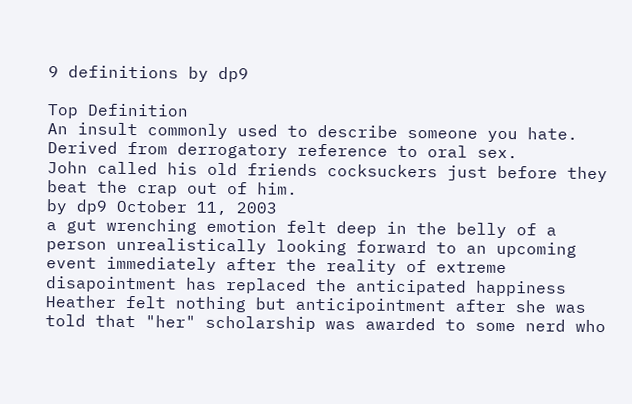9 definitions by dp9

Top Definition
An insult commonly used to describe someone you hate. Derived from derrogatory reference to oral sex.
John called his old friends cocksuckers just before they beat the crap out of him.
by dp9 October 11, 2003
a gut wrenching emotion felt deep in the belly of a person unrealistically looking forward to an upcoming event immediately after the reality of extreme disapointment has replaced the anticipated happiness
Heather felt nothing but anticipointment after she was told that "her" scholarship was awarded to some nerd who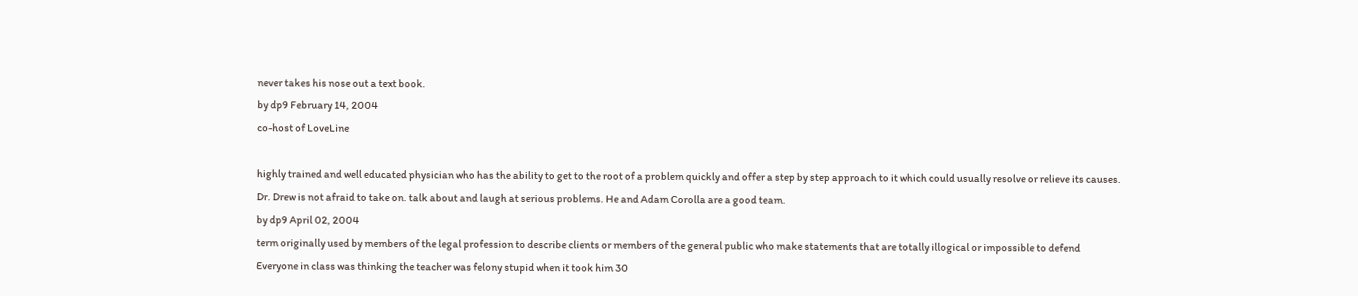never takes his nose out a text book.
by dp9 February 14, 2004
co-host of LoveLine

highly trained and well educated physician who has the ability to get to the root of a problem quickly and offer a step by step approach to it which could usually resolve or relieve its causes.
Dr. Drew is not afraid to take on. talk about and laugh at serious problems. He and Adam Corolla are a good team.
by dp9 April 02, 2004
term originally used by members of the legal profession to describe clients or members of the general public who make statements that are totally illogical or impossible to defend
Everyone in class was thinking the teacher was felony stupid when it took him 30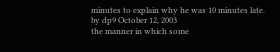minutes to explain why he was 10 minutes late.
by dp9 October 12, 2003
the manner in which some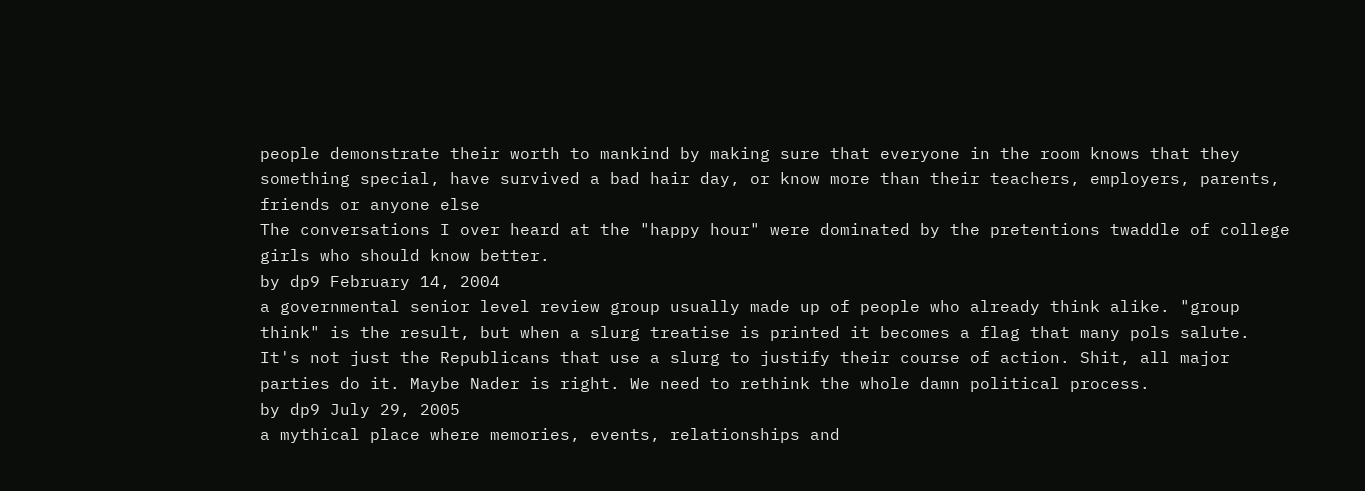people demonstrate their worth to mankind by making sure that everyone in the room knows that they something special, have survived a bad hair day, or know more than their teachers, employers, parents, friends or anyone else
The conversations I over heard at the "happy hour" were dominated by the pretentions twaddle of college girls who should know better.
by dp9 February 14, 2004
a governmental senior level review group usually made up of people who already think alike. "group think" is the result, but when a slurg treatise is printed it becomes a flag that many pols salute.
It's not just the Republicans that use a slurg to justify their course of action. Shit, all major parties do it. Maybe Nader is right. We need to rethink the whole damn political process.
by dp9 July 29, 2005
a mythical place where memories, events, relationships and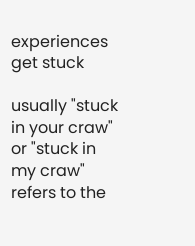experiences get stuck

usually "stuck in your craw" or "stuck in my craw" refers to the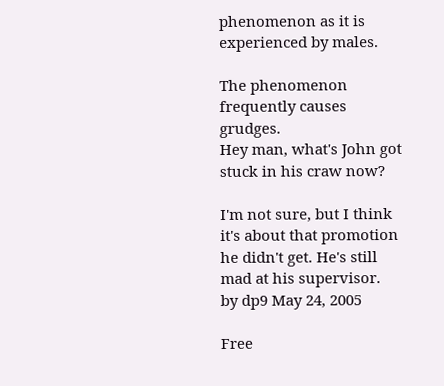phenomenon as it is experienced by males.

The phenomenon frequently causes grudges.
Hey man, what's John got stuck in his craw now?

I'm not sure, but I think it's about that promotion he didn't get. He's still mad at his supervisor.
by dp9 May 24, 2005

Free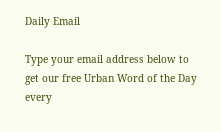Daily Email

Type your email address below to get our free Urban Word of the Day every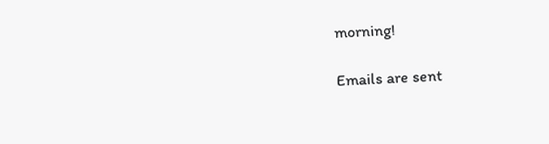morning!

Emails are sent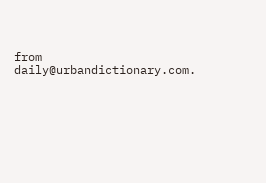from daily@urbandictionary.com.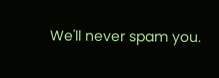We'll never spam you.